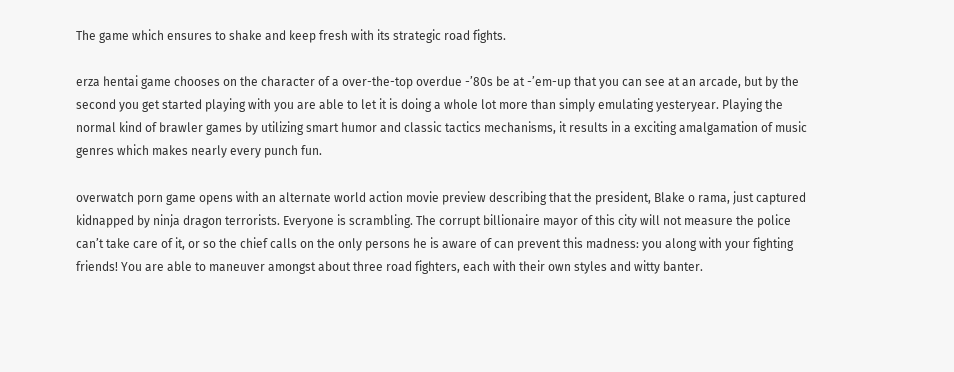The game which ensures to shake and keep fresh with its strategic road fights.

erza hentai game chooses on the character of a over-the-top overdue -’80s be at -’em-up that you can see at an arcade, but by the second you get started playing with you are able to let it is doing a whole lot more than simply emulating yesteryear. Playing the normal kind of brawler games by utilizing smart humor and classic tactics mechanisms, it results in a exciting amalgamation of music genres which makes nearly every punch fun.

overwatch porn game opens with an alternate world action movie preview describing that the president, Blake o rama, just captured kidnapped by ninja dragon terrorists. Everyone is scrambling. The corrupt billionaire mayor of this city will not measure the police can’t take care of it, or so the chief calls on the only persons he is aware of can prevent this madness: you along with your fighting friends! You are able to maneuver amongst about three road fighters, each with their own styles and witty banter.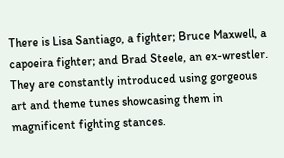There is Lisa Santiago, a fighter; Bruce Maxwell, a capoeira fighter; and Brad Steele, an ex-wrestler. They are constantly introduced using gorgeous art and theme tunes showcasing them in magnificent fighting stances.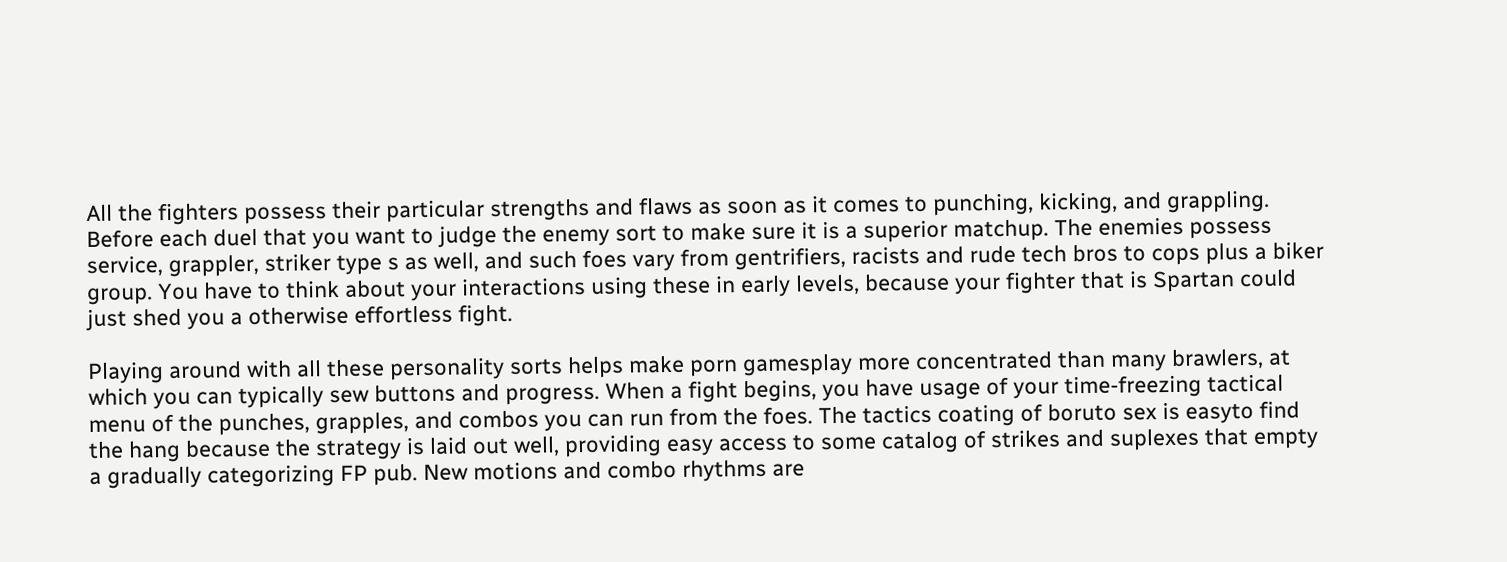All the fighters possess their particular strengths and flaws as soon as it comes to punching, kicking, and grappling. Before each duel that you want to judge the enemy sort to make sure it is a superior matchup. The enemies possess service, grappler, striker type s as well, and such foes vary from gentrifiers, racists and rude tech bros to cops plus a biker group. You have to think about your interactions using these in early levels, because your fighter that is Spartan could just shed you a otherwise effortless fight.

Playing around with all these personality sorts helps make porn gamesplay more concentrated than many brawlers, at which you can typically sew buttons and progress. When a fight begins, you have usage of your time-freezing tactical menu of the punches, grapples, and combos you can run from the foes. The tactics coating of boruto sex is easyto find the hang because the strategy is laid out well, providing easy access to some catalog of strikes and suplexes that empty a gradually categorizing FP pub. New motions and combo rhythms are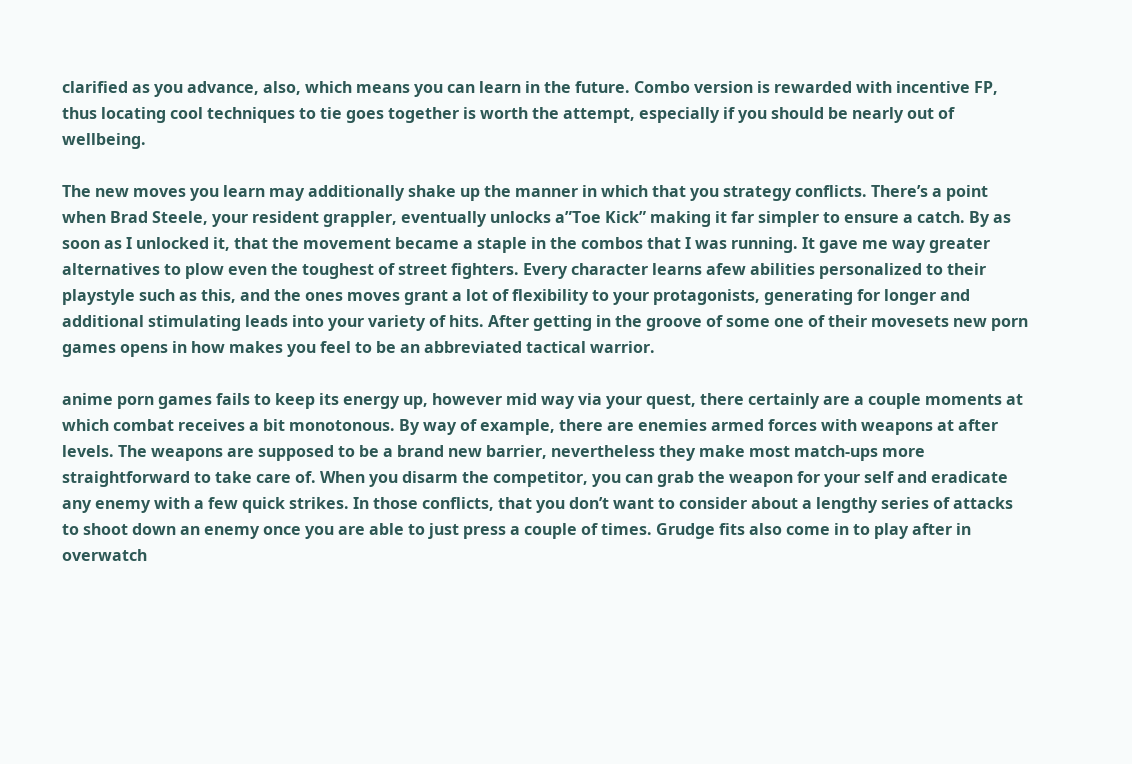clarified as you advance, also, which means you can learn in the future. Combo version is rewarded with incentive FP, thus locating cool techniques to tie goes together is worth the attempt, especially if you should be nearly out of wellbeing.

The new moves you learn may additionally shake up the manner in which that you strategy conflicts. There’s a point when Brad Steele, your resident grappler, eventually unlocks a”Toe Kick” making it far simpler to ensure a catch. By as soon as I unlocked it, that the movement became a staple in the combos that I was running. It gave me way greater alternatives to plow even the toughest of street fighters. Every character learns afew abilities personalized to their playstyle such as this, and the ones moves grant a lot of flexibility to your protagonists, generating for longer and additional stimulating leads into your variety of hits. After getting in the groove of some one of their movesets new porn games opens in how makes you feel to be an abbreviated tactical warrior.

anime porn games fails to keep its energy up, however mid way via your quest, there certainly are a couple moments at which combat receives a bit monotonous. By way of example, there are enemies armed forces with weapons at after levels. The weapons are supposed to be a brand new barrier, nevertheless they make most match-ups more straightforward to take care of. When you disarm the competitor, you can grab the weapon for your self and eradicate any enemy with a few quick strikes. In those conflicts, that you don’t want to consider about a lengthy series of attacks to shoot down an enemy once you are able to just press a couple of times. Grudge fits also come in to play after in overwatch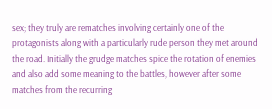sex; they truly are rematches involving certainly one of the protagonists along with a particularly rude person they met around the road. Initially the grudge matches spice the rotation of enemies and also add some meaning to the battles, however after some matches from the recurring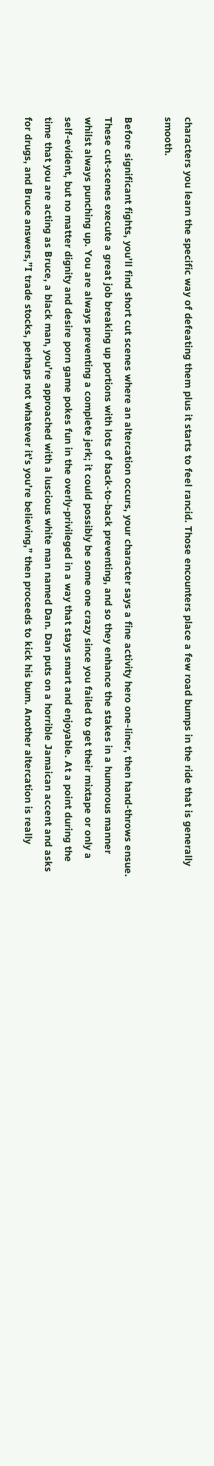characters you learn the specific way of defeating them plus it starts to feel rancid. Those encounters place a few road bumps in the ride that is generally smooth.

Before significant fights, you’ll find short cut scenes where an altercation occurs, your character says a fine activity hero one-liner, then hand-throws ensue. These cut-scenes execute a great job breaking up portions with lots of back-to-back preventing, and so they enhance the stakes in a humorous manner whilst always punching up. You are always preventing a complete jerk; it could possibly be some one crazy since you failed to get their mixtape or only a self-evident, but no matter dignity and desire porn game pokes fun in the overly-privileged in a way that stays smart and enjoyable. At a point during the time that you are acting as Bruce, a black man, you’re approached with a luscious white man named Dan. Dan puts on a horrible Jamaican accent and asks for drugs, and Bruce answers,”I trade stocks, perhaps not whatever it’s you’re believing,” then proceeds to kick his bum. Another altercation is really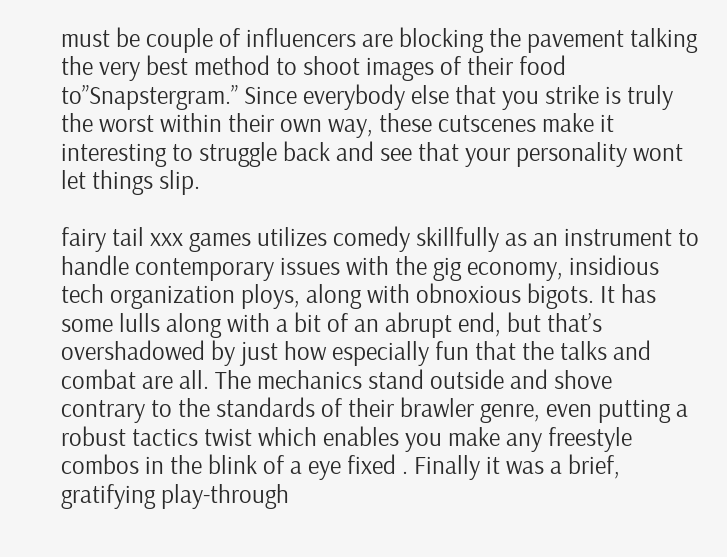must be couple of influencers are blocking the pavement talking the very best method to shoot images of their food to”Snapstergram.” Since everybody else that you strike is truly the worst within their own way, these cutscenes make it interesting to struggle back and see that your personality wont let things slip.

fairy tail xxx games utilizes comedy skillfully as an instrument to handle contemporary issues with the gig economy, insidious tech organization ploys, along with obnoxious bigots. It has some lulls along with a bit of an abrupt end, but that’s overshadowed by just how especially fun that the talks and combat are all. The mechanics stand outside and shove contrary to the standards of their brawler genre, even putting a robust tactics twist which enables you make any freestyle combos in the blink of a eye fixed . Finally it was a brief, gratifying play-through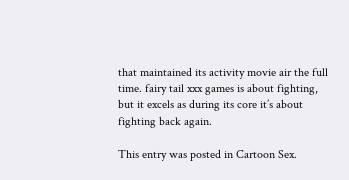that maintained its activity movie air the full time. fairy tail xxx games is about fighting, but it excels as during its core it’s about fighting back again.

This entry was posted in Cartoon Sex.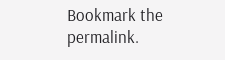Bookmark the permalink.